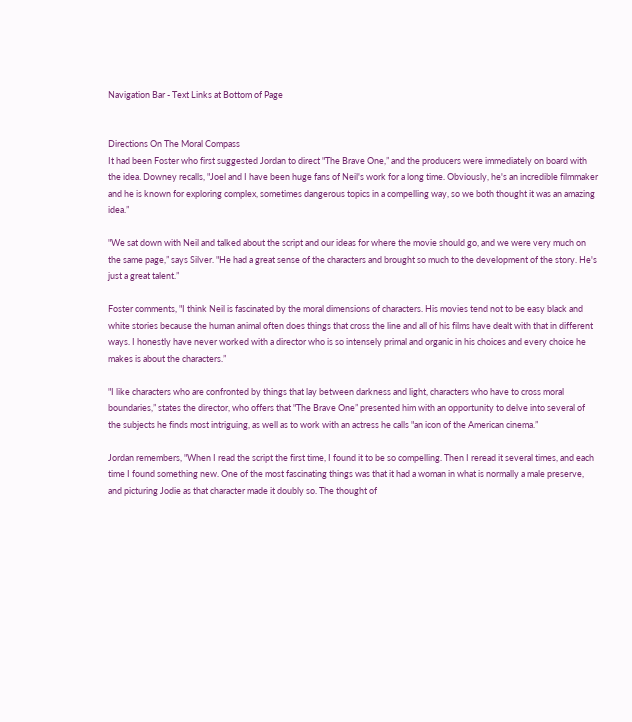Navigation Bar - Text Links at Bottom of Page


Directions On The Moral Compass
It had been Foster who first suggested Jordan to direct "The Brave One,” and the producers were immediately on board with the idea. Downey recalls, "Joel and I have been huge fans of Neil's work for a long time. Obviously, he's an incredible filmmaker and he is known for exploring complex, sometimes dangerous topics in a compelling way, so we both thought it was an amazing idea.”

"We sat down with Neil and talked about the script and our ideas for where the movie should go, and we were very much on the same page,” says Silver. "He had a great sense of the characters and brought so much to the development of the story. He's just a great talent.”

Foster comments, "I think Neil is fascinated by the moral dimensions of characters. His movies tend not to be easy black and white stories because the human animal often does things that cross the line and all of his films have dealt with that in different ways. I honestly have never worked with a director who is so intensely primal and organic in his choices and every choice he makes is about the characters.”

"I like characters who are confronted by things that lay between darkness and light, characters who have to cross moral boundaries,” states the director, who offers that "The Brave One” presented him with an opportunity to delve into several of the subjects he finds most intriguing, as well as to work with an actress he calls "an icon of the American cinema.”

Jordan remembers, "When I read the script the first time, I found it to be so compelling. Then I reread it several times, and each time I found something new. One of the most fascinating things was that it had a woman in what is normally a male preserve, and picturing Jodie as that character made it doubly so. The thought of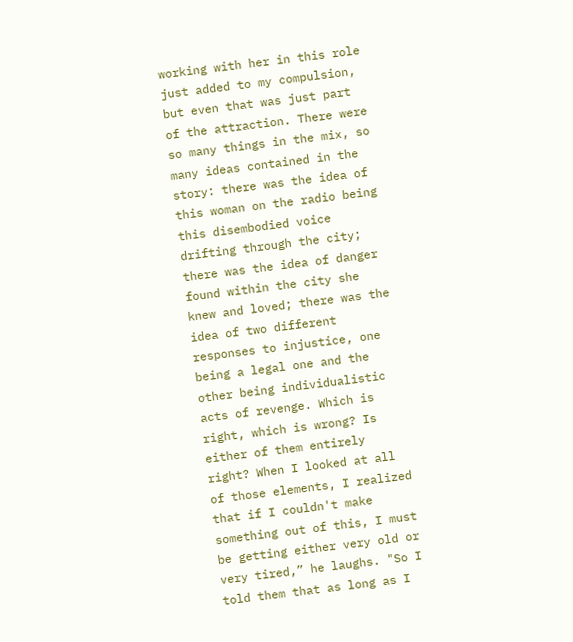working with her in this role just added to my compulsion, but even that was just part of the attraction. There were so many things in the mix, so many ideas contained in the story: there was the idea of this woman on the radio being this disembodied voice drifting through the city; there was the idea of danger found within the city she knew and loved; there was the idea of two different responses to injustice, one being a legal one and the other being individualistic acts of revenge. Which is right, which is wrong? Is either of them entirely right? When I looked at all of those elements, I realized that if I couldn't make something out of this, I must be getting either very old or very tired,” he laughs. "So I told them that as long as I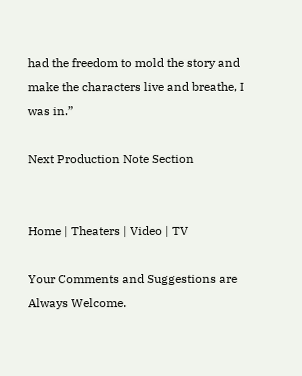had the freedom to mold the story and make the characters live and breathe, I was in.”

Next Production Note Section


Home | Theaters | Video | TV

Your Comments and Suggestions are Always Welcome.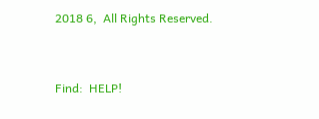2018 6,  All Rights Reserved.


Find:  HELP!